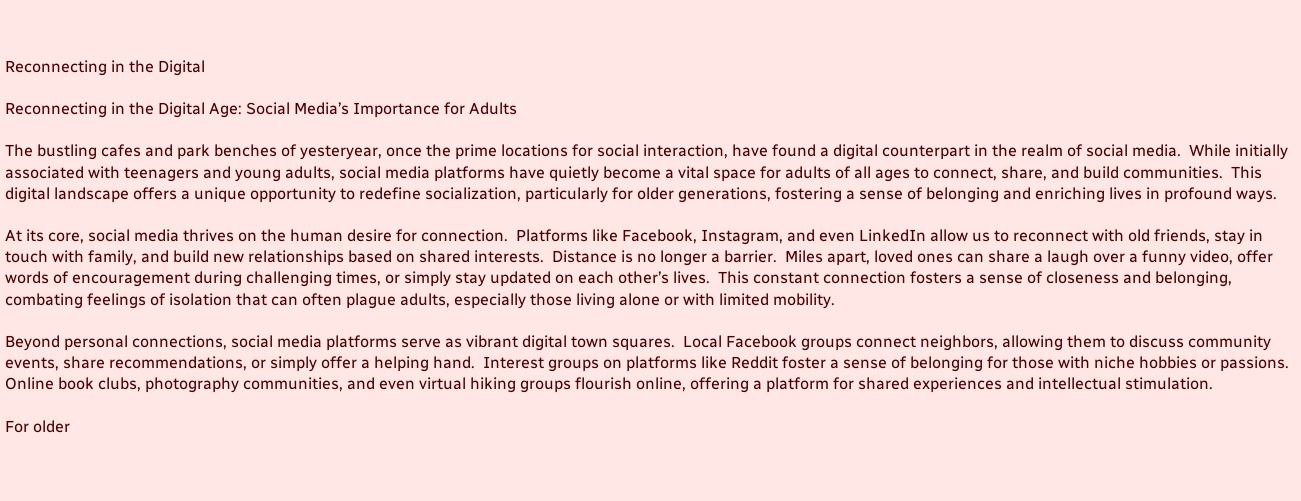Reconnecting in the Digital

Reconnecting in the Digital Age: Social Media’s Importance for Adults

The bustling cafes and park benches of yesteryear, once the prime locations for social interaction, have found a digital counterpart in the realm of social media.  While initially associated with teenagers and young adults, social media platforms have quietly become a vital space for adults of all ages to connect, share, and build communities.  This digital landscape offers a unique opportunity to redefine socialization, particularly for older generations, fostering a sense of belonging and enriching lives in profound ways.

At its core, social media thrives on the human desire for connection.  Platforms like Facebook, Instagram, and even LinkedIn allow us to reconnect with old friends, stay in touch with family, and build new relationships based on shared interests.  Distance is no longer a barrier.  Miles apart, loved ones can share a laugh over a funny video, offer words of encouragement during challenging times, or simply stay updated on each other’s lives.  This constant connection fosters a sense of closeness and belonging, combating feelings of isolation that can often plague adults, especially those living alone or with limited mobility.

Beyond personal connections, social media platforms serve as vibrant digital town squares.  Local Facebook groups connect neighbors, allowing them to discuss community events, share recommendations, or simply offer a helping hand.  Interest groups on platforms like Reddit foster a sense of belonging for those with niche hobbies or passions.  Online book clubs, photography communities, and even virtual hiking groups flourish online, offering a platform for shared experiences and intellectual stimulation.

For older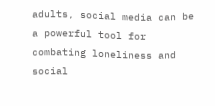adults, social media can be a powerful tool for combating loneliness and social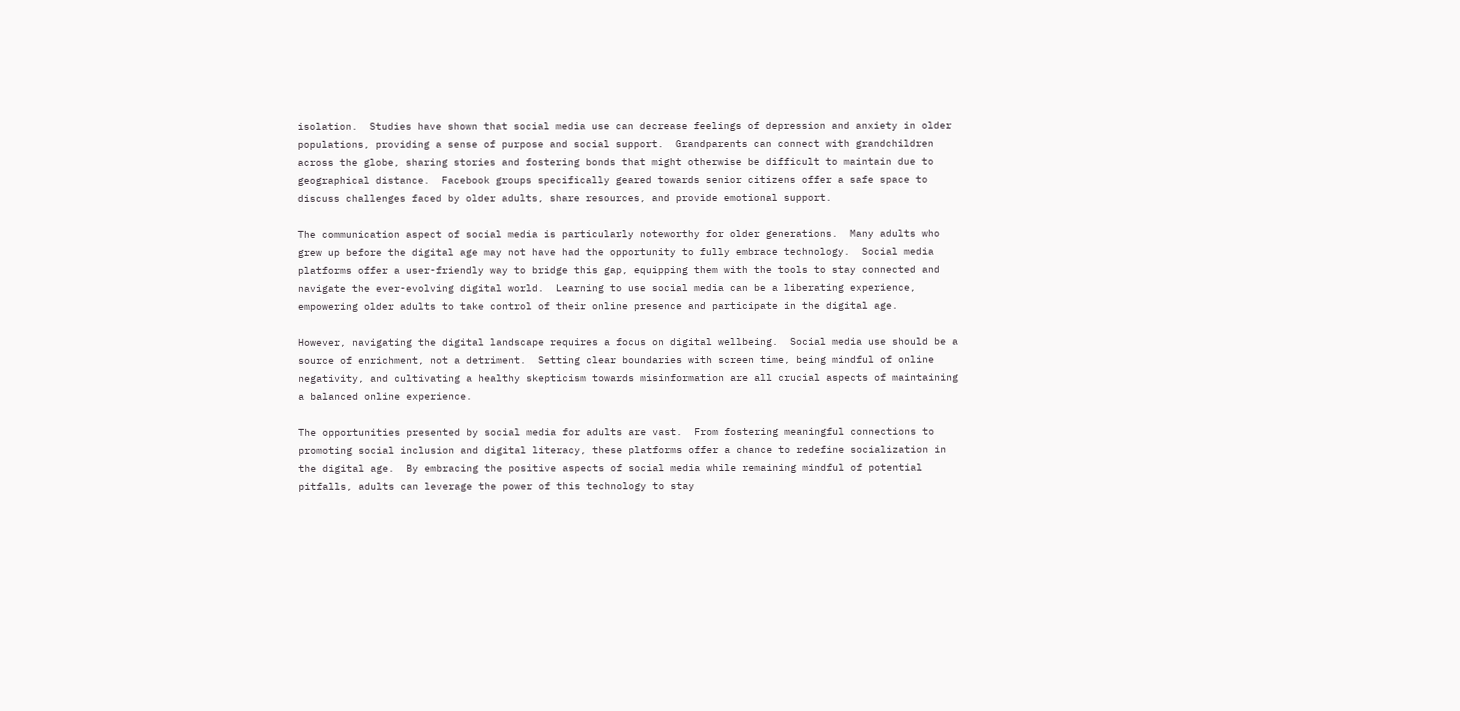isolation.  Studies have shown that social media use can decrease feelings of depression and anxiety in older populations, providing a sense of purpose and social support.  Grandparents can connect with grandchildren across the globe, sharing stories and fostering bonds that might otherwise be difficult to maintain due to geographical distance.  Facebook groups specifically geared towards senior citizens offer a safe space to discuss challenges faced by older adults, share resources, and provide emotional support.

The communication aspect of social media is particularly noteworthy for older generations.  Many adults who grew up before the digital age may not have had the opportunity to fully embrace technology.  Social media platforms offer a user-friendly way to bridge this gap, equipping them with the tools to stay connected and navigate the ever-evolving digital world.  Learning to use social media can be a liberating experience, empowering older adults to take control of their online presence and participate in the digital age.

However, navigating the digital landscape requires a focus on digital wellbeing.  Social media use should be a source of enrichment, not a detriment.  Setting clear boundaries with screen time, being mindful of online negativity, and cultivating a healthy skepticism towards misinformation are all crucial aspects of maintaining a balanced online experience.

The opportunities presented by social media for adults are vast.  From fostering meaningful connections to promoting social inclusion and digital literacy, these platforms offer a chance to redefine socialization in the digital age.  By embracing the positive aspects of social media while remaining mindful of potential pitfalls, adults can leverage the power of this technology to stay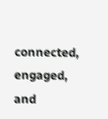connected, engaged, and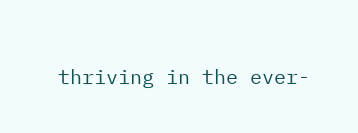thriving in the ever-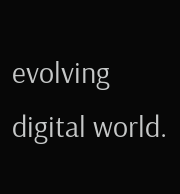evolving digital world.